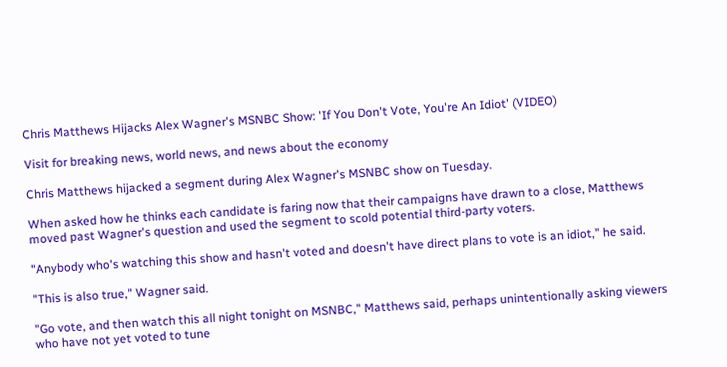Chris Matthews Hijacks Alex Wagner's MSNBC Show: 'If You Don't Vote, You're An Idiot' (VIDEO)

Visit for breaking news, world news, and news about the economy

Chris Matthews hijacked a segment during Alex Wagner's MSNBC show on Tuesday.

When asked how he thinks each candidate is faring now that their campaigns have drawn to a close, Matthews moved past Wagner's question and used the segment to scold potential third-party voters.

"Anybody who's watching this show and hasn't voted and doesn't have direct plans to vote is an idiot," he said.

"This is also true," Wagner said.

"Go vote, and then watch this all night tonight on MSNBC," Matthews said, perhaps unintentionally asking viewers who have not yet voted to tune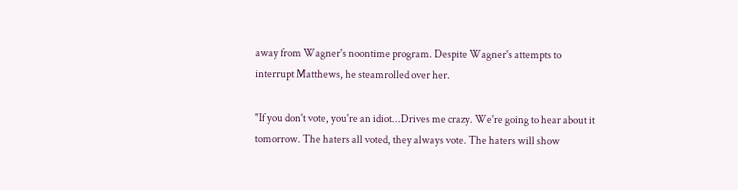away from Wagner's noontime program. Despite Wagner's attempts to interrupt Matthews, he steamrolled over her.

"If you don't vote, you're an idiot...Drives me crazy. We're going to hear about it tomorrow. The haters all voted, they always vote. The haters will show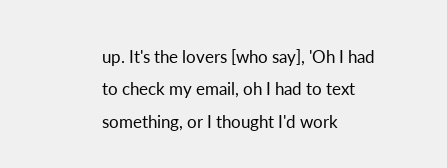up. It's the lovers [who say], 'Oh I had to check my email, oh I had to text something, or I thought I'd work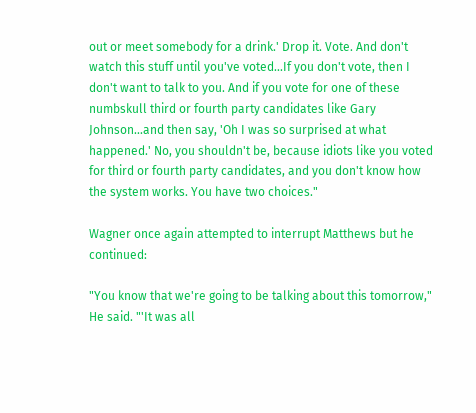out or meet somebody for a drink.' Drop it. Vote. And don't watch this stuff until you've voted...If you don't vote, then I don't want to talk to you. And if you vote for one of these numbskull third or fourth party candidates like Gary Johnson...and then say, 'Oh I was so surprised at what happened.' No, you shouldn't be, because idiots like you voted for third or fourth party candidates, and you don't know how the system works. You have two choices."

Wagner once again attempted to interrupt Matthews but he continued:

"You know that we're going to be talking about this tomorrow," He said. "'It was all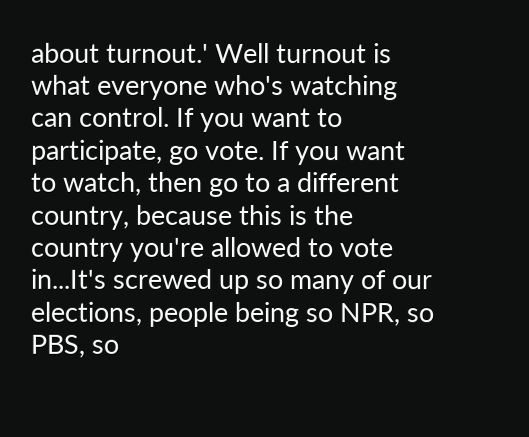about turnout.' Well turnout is what everyone who's watching can control. If you want to participate, go vote. If you want to watch, then go to a different country, because this is the country you're allowed to vote in...It's screwed up so many of our elections, people being so NPR, so PBS, so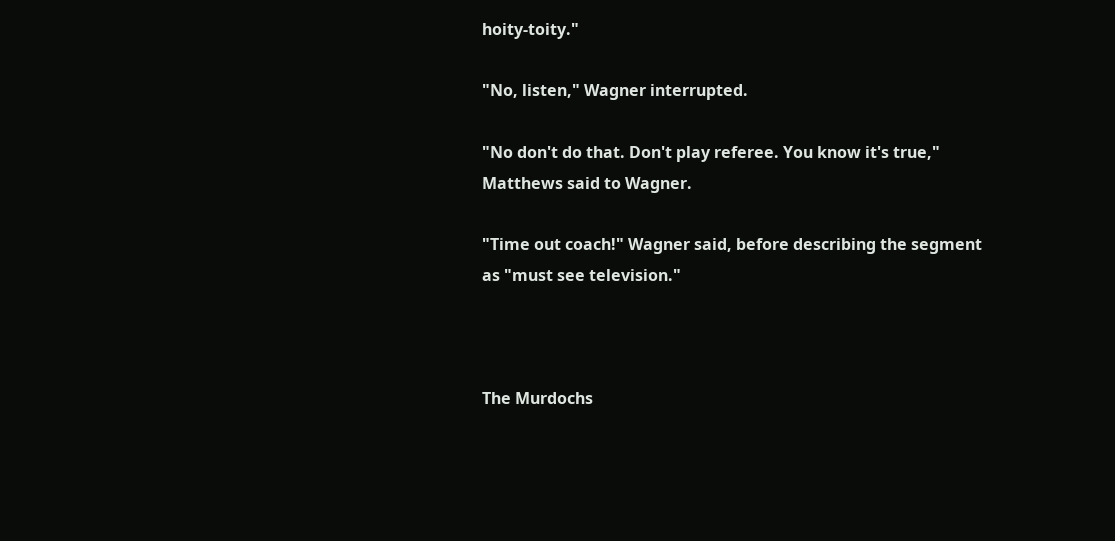hoity-toity."

"No, listen," Wagner interrupted.

"No don't do that. Don't play referee. You know it's true," Matthews said to Wagner.

"Time out coach!" Wagner said, before describing the segment as "must see television."



The Murdochs